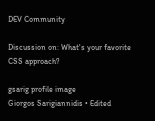DEV Community

Discussion on: What's your favorite CSS approach?

gsarig profile image
Giorgos Sarigiannidis • Edited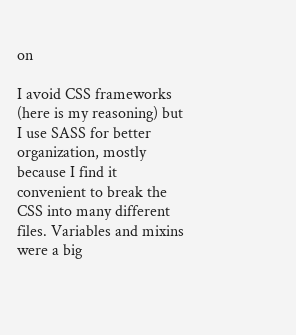on

I avoid CSS frameworks (here is my reasoning) but I use SASS for better organization, mostly because I find it convenient to break the CSS into many different files. Variables and mixins were a big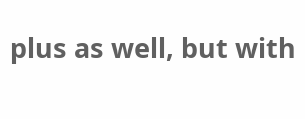plus as well, but with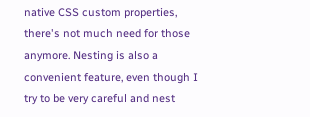native CSS custom properties, there's not much need for those anymore. Nesting is also a convenient feature, even though I try to be very careful and nest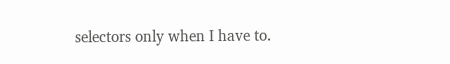selectors only when I have to.